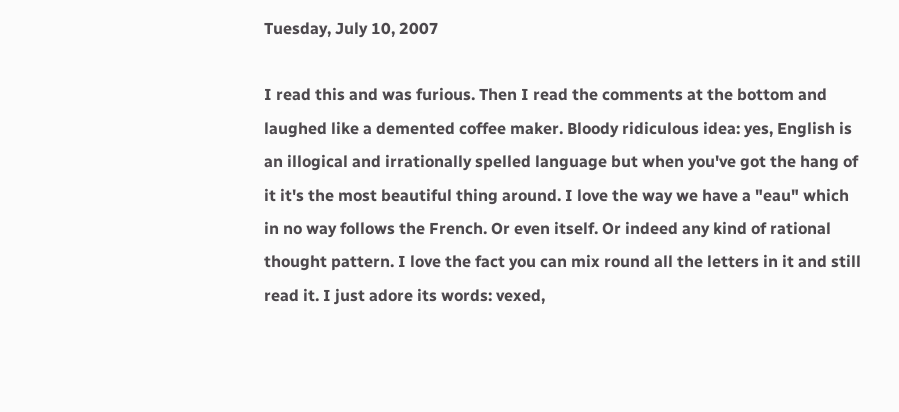Tuesday, July 10, 2007

I read this and was furious. Then I read the comments at the bottom and laughed like a demented coffee maker. Bloody ridiculous idea: yes, English is an illogical and irrationally spelled language but when you've got the hang of it it's the most beautiful thing around. I love the way we have a "eau" which in no way follows the French. Or even itself. Or indeed any kind of rational thought pattern. I love the fact you can mix round all the letters in it and still read it. I just adore its words: vexed,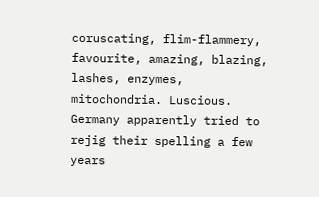coruscating, flim-flammery, favourite, amazing, blazing, lashes, enzymes, mitochondria. Luscious. Germany apparently tried to rejig their spelling a few years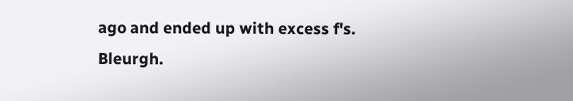ago and ended up with excess f's. Bleurgh.